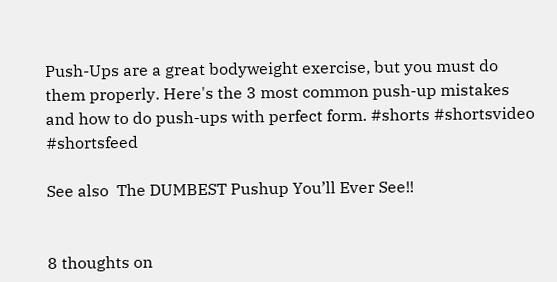Push-Ups are a great bodyweight exercise, but you must do them properly. Here's the 3 most common push-up mistakes and how to do push-ups with perfect form. #shorts #shortsvideo #shortsfeed

See also  The DUMBEST Pushup You’ll Ever See!!


8 thoughts on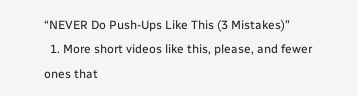“NEVER Do Push-Ups Like This (3 Mistakes)”
  1. More short videos like this, please, and fewer ones that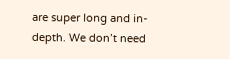are super long and in-depth. We don’t need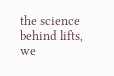the science behind lifts, we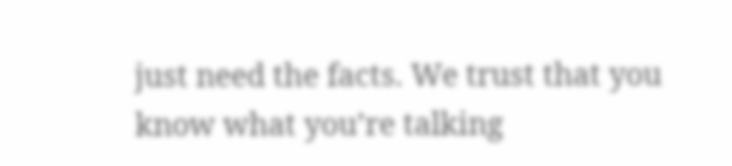just need the facts. We trust that you know what you’re talking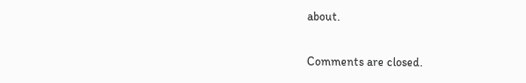about.

Comments are closed.